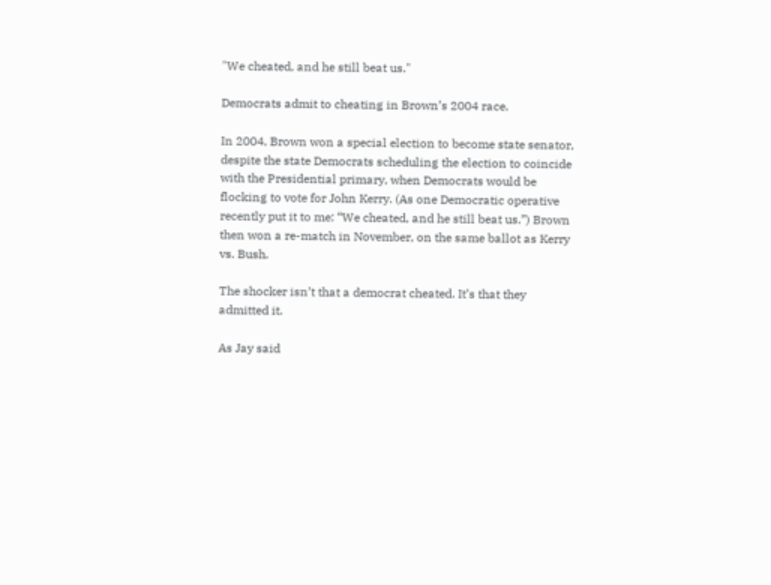"We cheated, and he still beat us."

Democrats admit to cheating in Brown’s 2004 race.

In 2004, Brown won a special election to become state senator, despite the state Democrats scheduling the election to coincide with the Presidential primary, when Democrats would be flocking to vote for John Kerry. (As one Democratic operative recently put it to me: “We cheated, and he still beat us.”) Brown then won a re-match in November, on the same ballot as Kerry vs. Bush.

The shocker isn’t that a democrat cheated. It’s that they admitted it.

As Jay said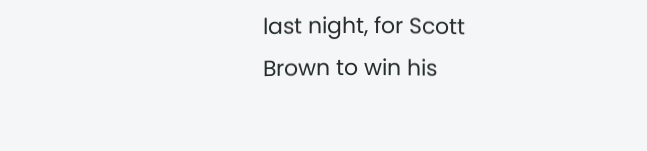last night, for Scott Brown to win his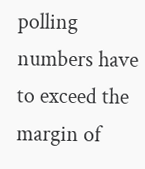polling numbers have to exceed the margin of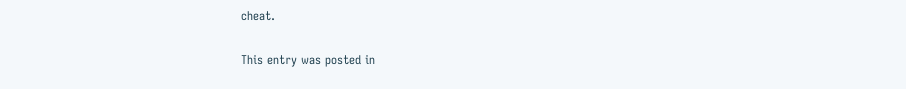cheat.

This entry was posted in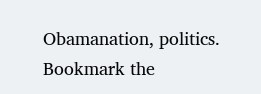Obamanation, politics. Bookmark the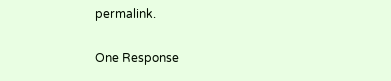permalink.

One Response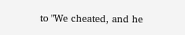to "We cheated, and he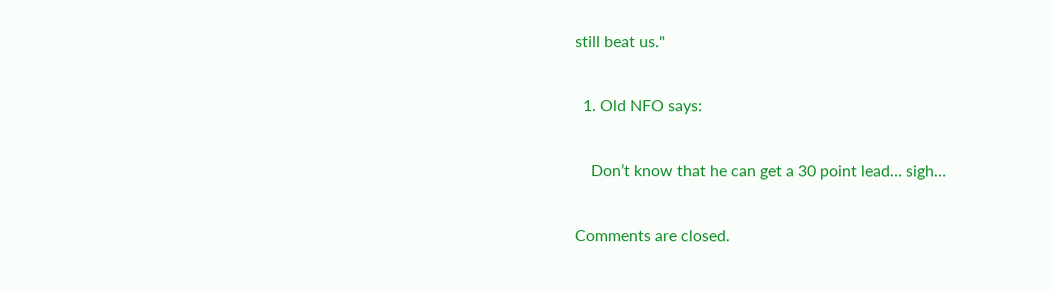still beat us."

  1. Old NFO says:

    Don’t know that he can get a 30 point lead… sigh…

Comments are closed.